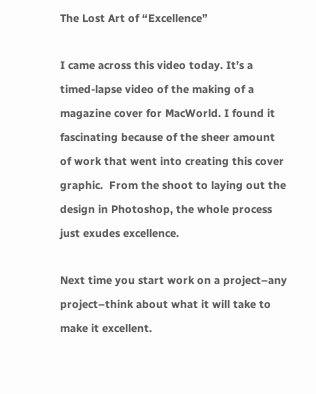The Lost Art of “Excellence”

I came across this video today. It’s a timed-lapse video of the making of a magazine cover for MacWorld. I found it fascinating because of the sheer amount of work that went into creating this cover graphic.  From the shoot to laying out the design in Photoshop, the whole process just exudes excellence.

Next time you start work on a project–any project–think about what it will take to make it excellent.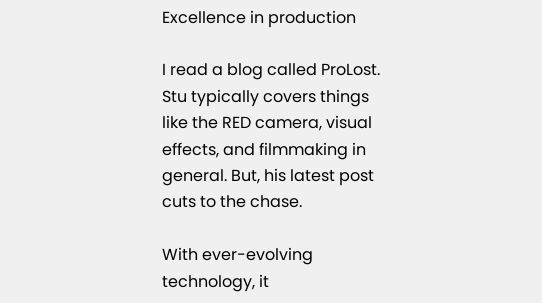Excellence in production

I read a blog called ProLost. Stu typically covers things like the RED camera, visual effects, and filmmaking in general. But, his latest post cuts to the chase.

With ever-evolving technology, it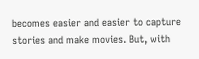becomes easier and easier to capture stories and make movies. But, with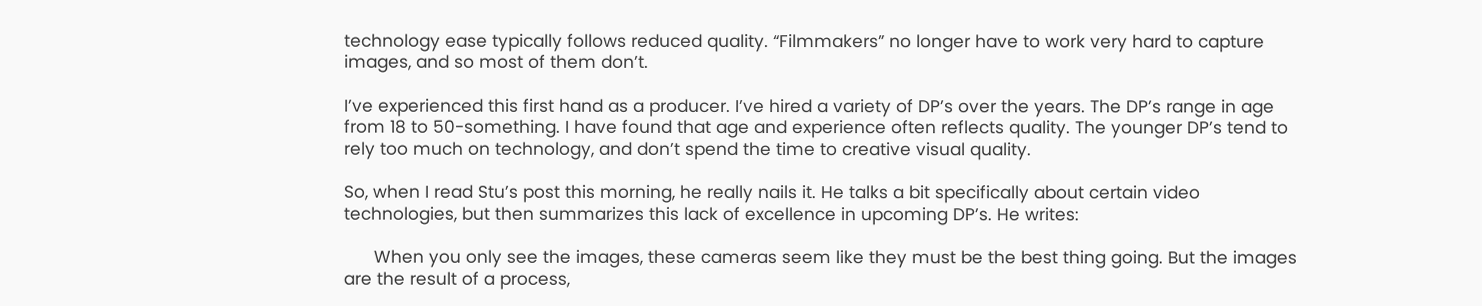technology ease typically follows reduced quality. “Filmmakers” no longer have to work very hard to capture images, and so most of them don’t.

I’ve experienced this first hand as a producer. I’ve hired a variety of DP’s over the years. The DP’s range in age from 18 to 50-something. I have found that age and experience often reflects quality. The younger DP’s tend to rely too much on technology, and don’t spend the time to creative visual quality.

So, when I read Stu’s post this morning, he really nails it. He talks a bit specifically about certain video technologies, but then summarizes this lack of excellence in upcoming DP’s. He writes:

      When you only see the images, these cameras seem like they must be the best thing going. But the images are the result of a process,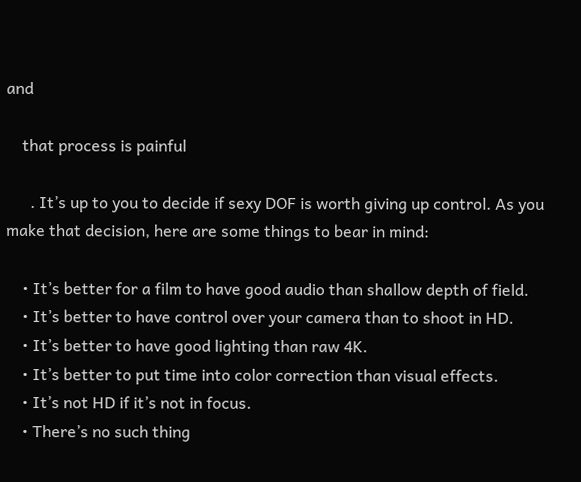and

    that process is painful

      . It’s up to you to decide if sexy DOF is worth giving up control. As you make that decision, here are some things to bear in mind:

    • It’s better for a film to have good audio than shallow depth of field.
    • It’s better to have control over your camera than to shoot in HD.
    • It’s better to have good lighting than raw 4K.
    • It’s better to put time into color correction than visual effects.
    • It’s not HD if it’s not in focus.
    • There’s no such thing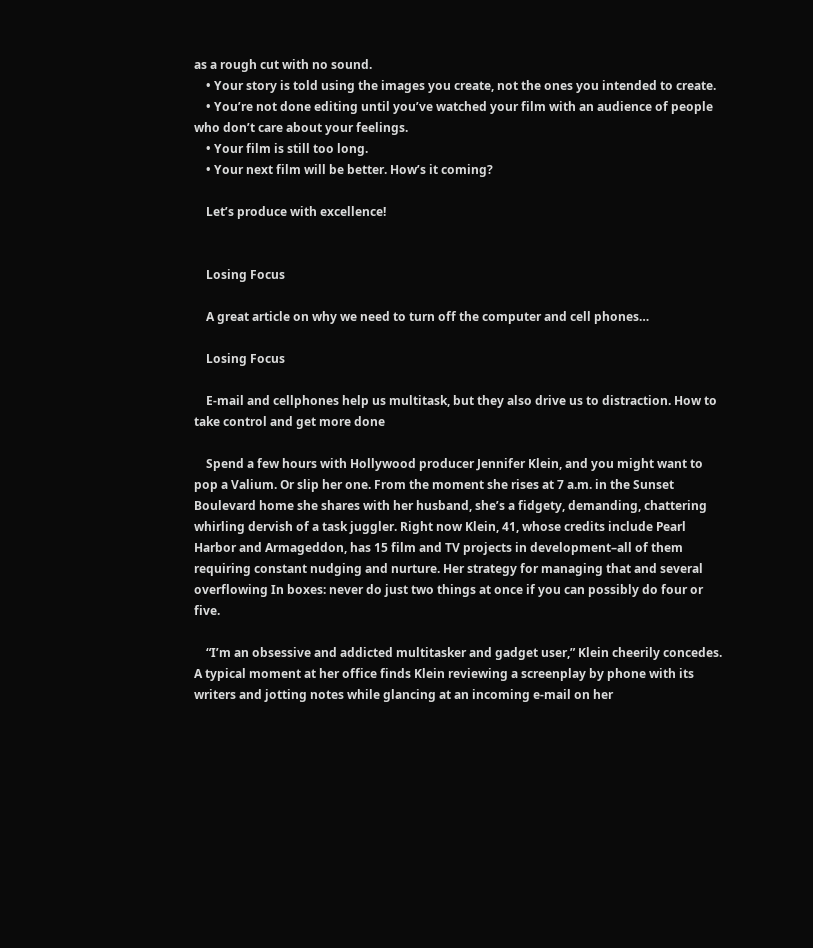as a rough cut with no sound.
    • Your story is told using the images you create, not the ones you intended to create.
    • You’re not done editing until you’ve watched your film with an audience of people who don’t care about your feelings.
    • Your film is still too long.
    • Your next film will be better. How’s it coming?

    Let’s produce with excellence!


    Losing Focus

    A great article on why we need to turn off the computer and cell phones…

    Losing Focus

    E-mail and cellphones help us multitask, but they also drive us to distraction. How to take control and get more done

    Spend a few hours with Hollywood producer Jennifer Klein, and you might want to pop a Valium. Or slip her one. From the moment she rises at 7 a.m. in the Sunset Boulevard home she shares with her husband, she’s a fidgety, demanding, chattering whirling dervish of a task juggler. Right now Klein, 41, whose credits include Pearl Harbor and Armageddon, has 15 film and TV projects in development–all of them requiring constant nudging and nurture. Her strategy for managing that and several overflowing In boxes: never do just two things at once if you can possibly do four or five.

    “I’m an obsessive and addicted multitasker and gadget user,” Klein cheerily concedes. A typical moment at her office finds Klein reviewing a screenplay by phone with its writers and jotting notes while glancing at an incoming e-mail on her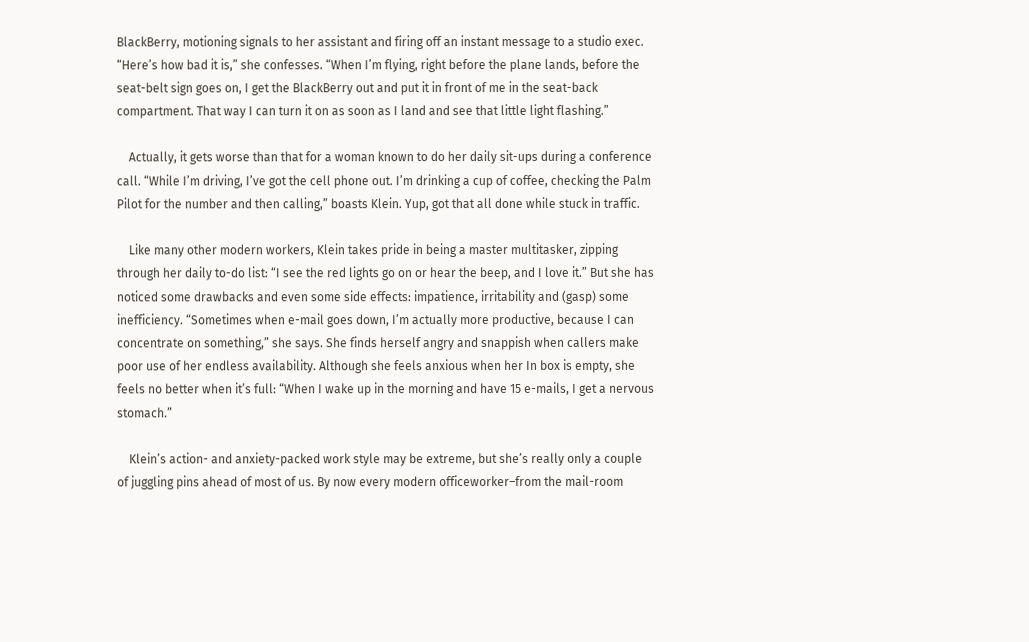BlackBerry, motioning signals to her assistant and firing off an instant message to a studio exec. “Here’s how bad it is,” she confesses. “When I’m flying, right before the plane lands, before the seat-belt sign goes on, I get the BlackBerry out and put it in front of me in the seat-back compartment. That way I can turn it on as soon as I land and see that little light flashing.”

    Actually, it gets worse than that for a woman known to do her daily sit-ups during a conference call. “While I’m driving, I’ve got the cell phone out. I’m drinking a cup of coffee, checking the Palm Pilot for the number and then calling,” boasts Klein. Yup, got that all done while stuck in traffic.

    Like many other modern workers, Klein takes pride in being a master multitasker, zipping through her daily to-do list: “I see the red lights go on or hear the beep, and I love it.” But she has noticed some drawbacks and even some side effects: impatience, irritability and (gasp) some inefficiency. “Sometimes when e-mail goes down, I’m actually more productive, because I can concentrate on something,” she says. She finds herself angry and snappish when callers make poor use of her endless availability. Although she feels anxious when her In box is empty, she feels no better when it’s full: “When I wake up in the morning and have 15 e-mails, I get a nervous stomach.”

    Klein’s action- and anxiety-packed work style may be extreme, but she’s really only a couple of juggling pins ahead of most of us. By now every modern officeworker–from the mail-room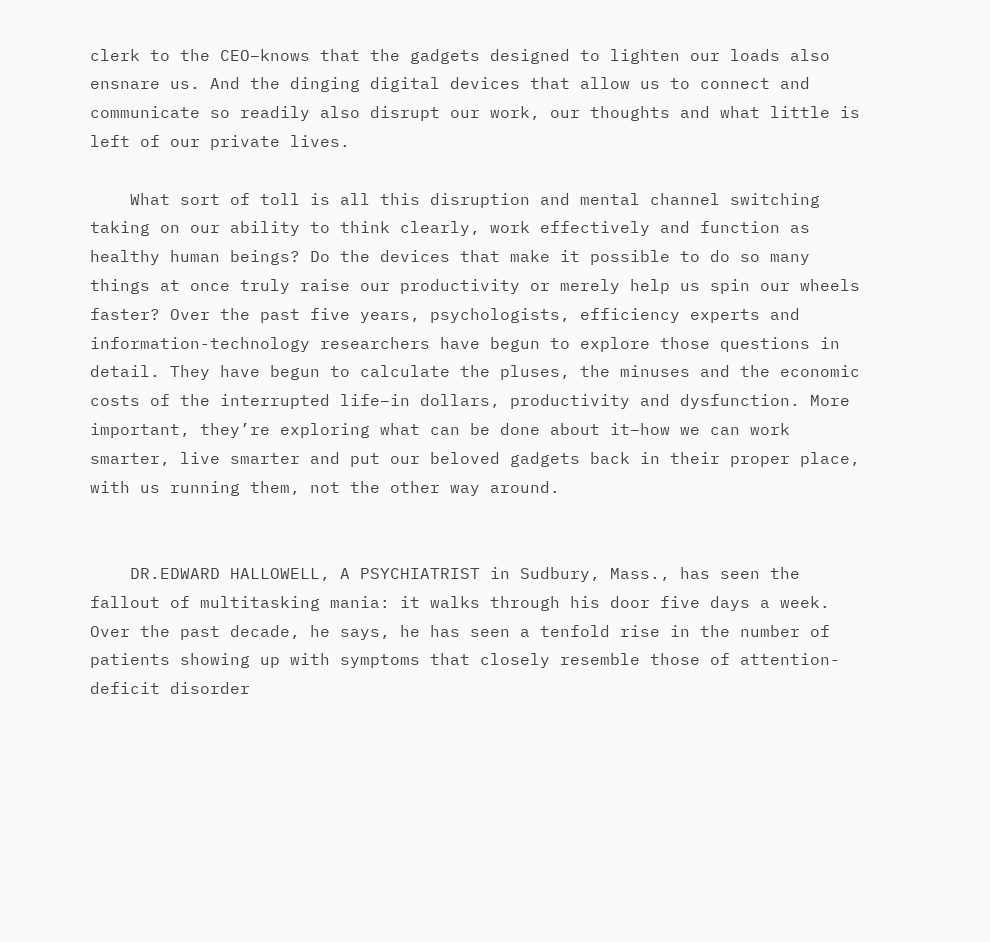clerk to the CEO–knows that the gadgets designed to lighten our loads also ensnare us. And the dinging digital devices that allow us to connect and communicate so readily also disrupt our work, our thoughts and what little is left of our private lives.

    What sort of toll is all this disruption and mental channel switching taking on our ability to think clearly, work effectively and function as healthy human beings? Do the devices that make it possible to do so many things at once truly raise our productivity or merely help us spin our wheels faster? Over the past five years, psychologists, efficiency experts and information-technology researchers have begun to explore those questions in detail. They have begun to calculate the pluses, the minuses and the economic costs of the interrupted life–in dollars, productivity and dysfunction. More important, they’re exploring what can be done about it–how we can work smarter, live smarter and put our beloved gadgets back in their proper place, with us running them, not the other way around.


    DR.EDWARD HALLOWELL, A PSYCHIATRIST in Sudbury, Mass., has seen the fallout of multitasking mania: it walks through his door five days a week. Over the past decade, he says, he has seen a tenfold rise in the number of patients showing up with symptoms that closely resemble those of attention-deficit disorder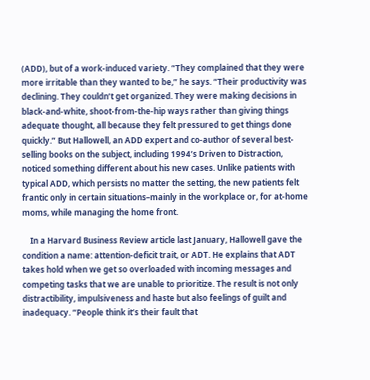(ADD), but of a work-induced variety. “They complained that they were more irritable than they wanted to be,” he says. “Their productivity was declining. They couldn’t get organized. They were making decisions in black-and-white, shoot-from-the-hip ways rather than giving things adequate thought, all because they felt pressured to get things done quickly.” But Hallowell, an ADD expert and co-author of several best-selling books on the subject, including 1994’s Driven to Distraction, noticed something different about his new cases. Unlike patients with typical ADD, which persists no matter the setting, the new patients felt frantic only in certain situations–mainly in the workplace or, for at-home moms, while managing the home front.

    In a Harvard Business Review article last January, Hallowell gave the condition a name: attention-deficit trait, or ADT. He explains that ADT takes hold when we get so overloaded with incoming messages and competing tasks that we are unable to prioritize. The result is not only distractibility, impulsiveness and haste but also feelings of guilt and inadequacy. “People think it’s their fault that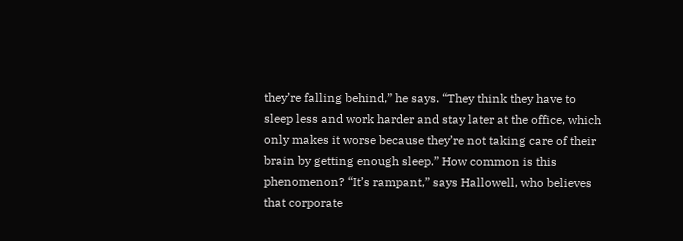they’re falling behind,” he says. “They think they have to sleep less and work harder and stay later at the office, which only makes it worse because they’re not taking care of their brain by getting enough sleep.” How common is this phenomenon? “It’s rampant,” says Hallowell, who believes that corporate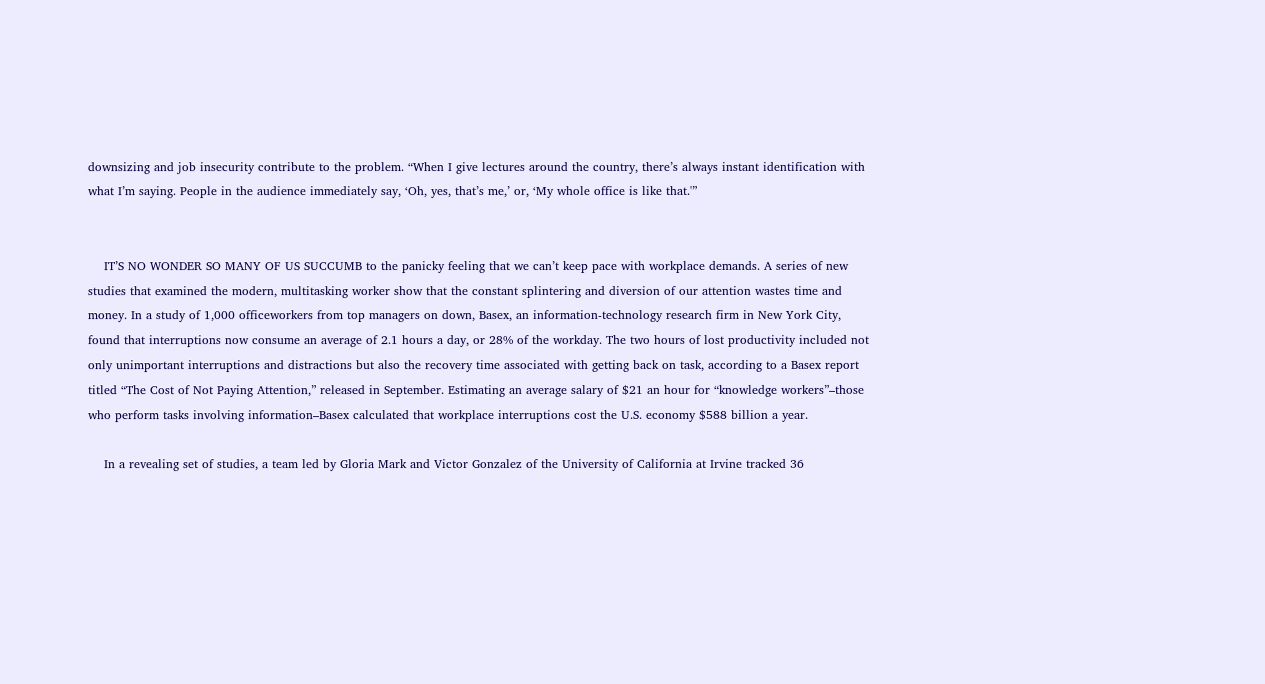downsizing and job insecurity contribute to the problem. “When I give lectures around the country, there’s always instant identification with what I’m saying. People in the audience immediately say, ‘Oh, yes, that’s me,’ or, ‘My whole office is like that.'”


    IT’S NO WONDER SO MANY OF US SUCCUMB to the panicky feeling that we can’t keep pace with workplace demands. A series of new studies that examined the modern, multitasking worker show that the constant splintering and diversion of our attention wastes time and money. In a study of 1,000 officeworkers from top managers on down, Basex, an information-technology research firm in New York City, found that interruptions now consume an average of 2.1 hours a day, or 28% of the workday. The two hours of lost productivity included not only unimportant interruptions and distractions but also the recovery time associated with getting back on task, according to a Basex report titled “The Cost of Not Paying Attention,” released in September. Estimating an average salary of $21 an hour for “knowledge workers”–those who perform tasks involving information–Basex calculated that workplace interruptions cost the U.S. economy $588 billion a year.

    In a revealing set of studies, a team led by Gloria Mark and Victor Gonzalez of the University of California at Irvine tracked 36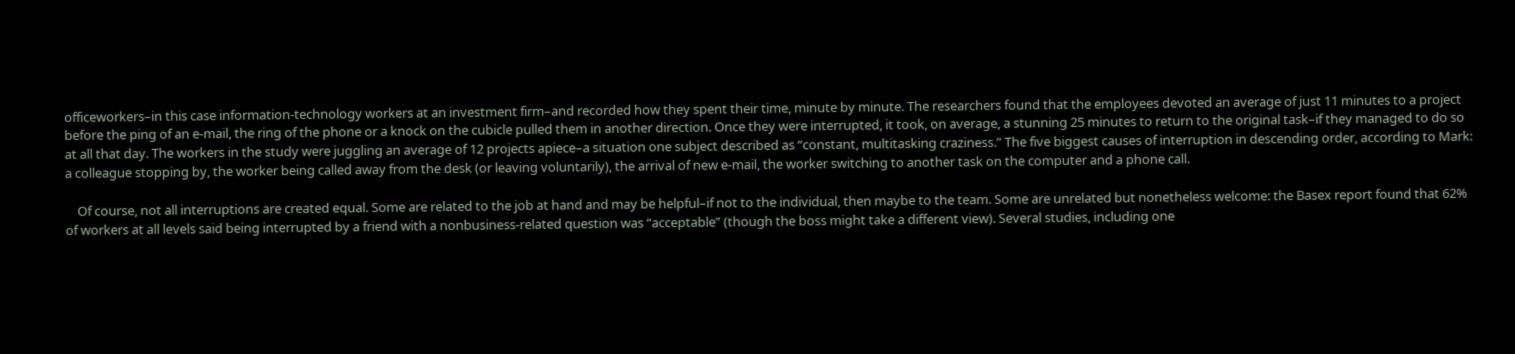officeworkers–in this case information-technology workers at an investment firm–and recorded how they spent their time, minute by minute. The researchers found that the employees devoted an average of just 11 minutes to a project before the ping of an e-mail, the ring of the phone or a knock on the cubicle pulled them in another direction. Once they were interrupted, it took, on average, a stunning 25 minutes to return to the original task–if they managed to do so at all that day. The workers in the study were juggling an average of 12 projects apiece–a situation one subject described as “constant, multitasking craziness.” The five biggest causes of interruption in descending order, according to Mark: a colleague stopping by, the worker being called away from the desk (or leaving voluntarily), the arrival of new e-mail, the worker switching to another task on the computer and a phone call.

    Of course, not all interruptions are created equal. Some are related to the job at hand and may be helpful–if not to the individual, then maybe to the team. Some are unrelated but nonetheless welcome: the Basex report found that 62% of workers at all levels said being interrupted by a friend with a nonbusiness-related question was “acceptable” (though the boss might take a different view). Several studies, including one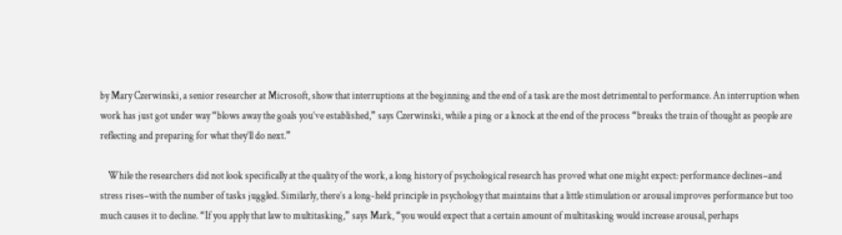by Mary Czerwinski, a senior researcher at Microsoft, show that interruptions at the beginning and the end of a task are the most detrimental to performance. An interruption when work has just got under way “blows away the goals you’ve established,” says Czerwinski, while a ping or a knock at the end of the process “breaks the train of thought as people are reflecting and preparing for what they’ll do next.”

    While the researchers did not look specifically at the quality of the work, a long history of psychological research has proved what one might expect: performance declines–and stress rises–with the number of tasks juggled. Similarly, there’s a long-held principle in psychology that maintains that a little stimulation or arousal improves performance but too much causes it to decline. “If you apply that law to multitasking,” says Mark, “you would expect that a certain amount of multitasking would increase arousal, perhaps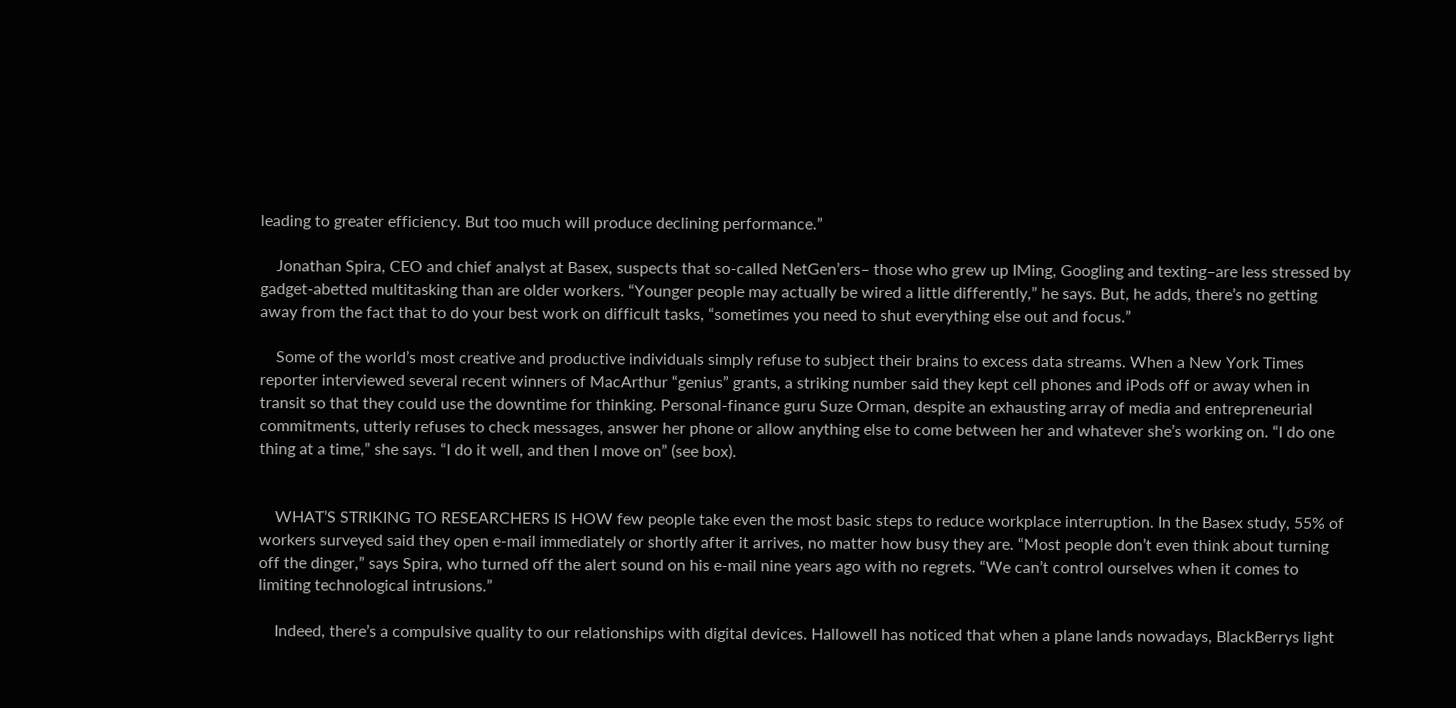leading to greater efficiency. But too much will produce declining performance.”

    Jonathan Spira, CEO and chief analyst at Basex, suspects that so-called NetGen’ers– those who grew up IMing, Googling and texting–are less stressed by gadget-abetted multitasking than are older workers. “Younger people may actually be wired a little differently,” he says. But, he adds, there’s no getting away from the fact that to do your best work on difficult tasks, “sometimes you need to shut everything else out and focus.”

    Some of the world’s most creative and productive individuals simply refuse to subject their brains to excess data streams. When a New York Times reporter interviewed several recent winners of MacArthur “genius” grants, a striking number said they kept cell phones and iPods off or away when in transit so that they could use the downtime for thinking. Personal-finance guru Suze Orman, despite an exhausting array of media and entrepreneurial commitments, utterly refuses to check messages, answer her phone or allow anything else to come between her and whatever she’s working on. “I do one thing at a time,” she says. “I do it well, and then I move on” (see box).


    WHAT’S STRIKING TO RESEARCHERS IS HOW few people take even the most basic steps to reduce workplace interruption. In the Basex study, 55% of workers surveyed said they open e-mail immediately or shortly after it arrives, no matter how busy they are. “Most people don’t even think about turning off the dinger,” says Spira, who turned off the alert sound on his e-mail nine years ago with no regrets. “We can’t control ourselves when it comes to limiting technological intrusions.”

    Indeed, there’s a compulsive quality to our relationships with digital devices. Hallowell has noticed that when a plane lands nowadays, BlackBerrys light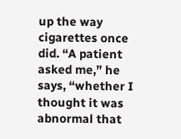up the way cigarettes once did. “A patient asked me,” he says, “whether I thought it was abnormal that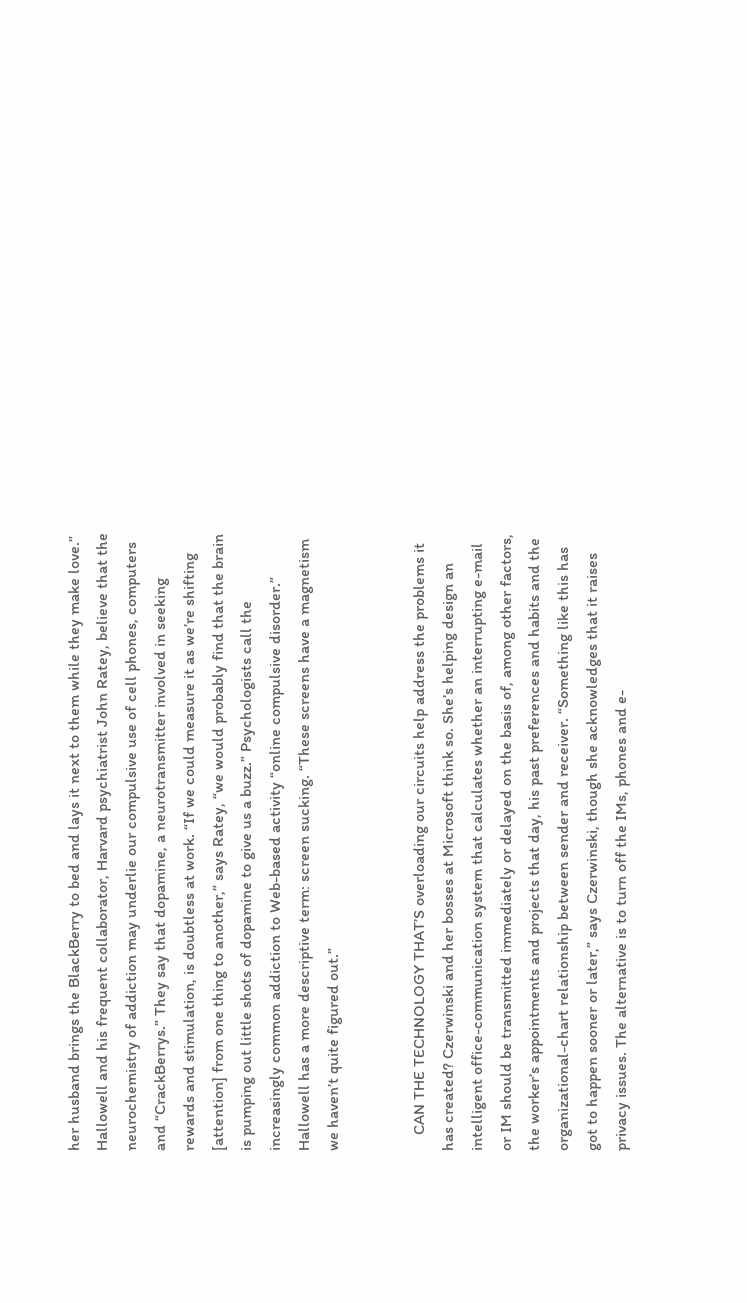her husband brings the BlackBerry to bed and lays it next to them while they make love.” Hallowell and his frequent collaborator, Harvard psychiatrist John Ratey, believe that the neurochemistry of addiction may underlie our compulsive use of cell phones, computers and “CrackBerrys.” They say that dopamine, a neurotransmitter involved in seeking rewards and stimulation, is doubtless at work. “If we could measure it as we’re shifting [attention] from one thing to another,” says Ratey, “we would probably find that the brain is pumping out little shots of dopamine to give us a buzz.” Psychologists call the increasingly common addiction to Web-based activity “online compulsive disorder.” Hallowell has a more descriptive term: screen sucking. “These screens have a magnetism we haven’t quite figured out.”


    CAN THE TECHNOLOGY THAT’S overloading our circuits help address the problems it has created? Czerwinski and her bosses at Microsoft think so. She’s helping design an intelligent office-communication system that calculates whether an interrupting e-mail or IM should be transmitted immediately or delayed on the basis of, among other factors, the worker’s appointments and projects that day, his past preferences and habits and the organizational-chart relationship between sender and receiver. “Something like this has got to happen sooner or later,” says Czerwinski, though she acknowledges that it raises privacy issues. The alternative is to turn off the IMs, phones and e-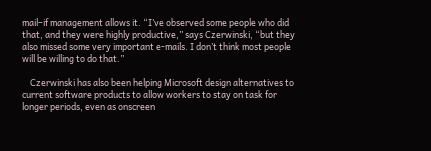mail–if management allows it. “I’ve observed some people who did that, and they were highly productive,” says Czerwinski, “but they also missed some very important e-mails. I don’t think most people will be willing to do that.”

    Czerwinski has also been helping Microsoft design alternatives to current software products to allow workers to stay on task for longer periods, even as onscreen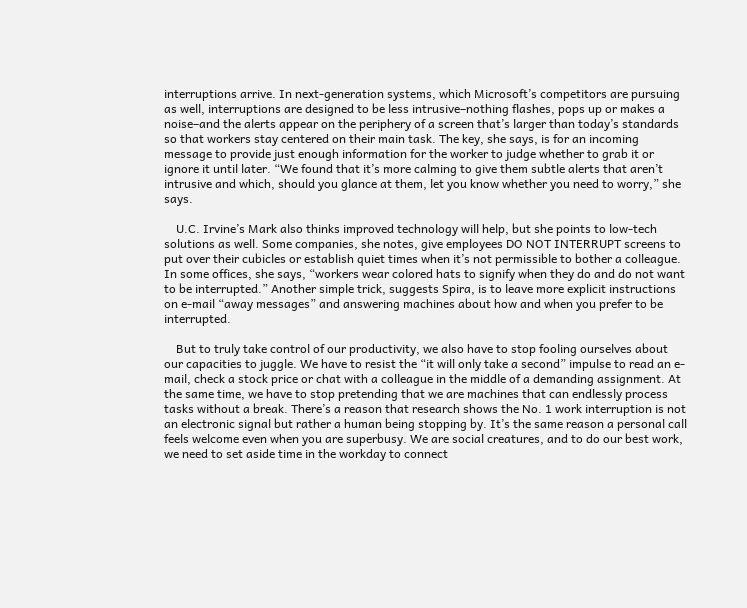interruptions arrive. In next-generation systems, which Microsoft’s competitors are pursuing as well, interruptions are designed to be less intrusive–nothing flashes, pops up or makes a noise–and the alerts appear on the periphery of a screen that’s larger than today’s standards so that workers stay centered on their main task. The key, she says, is for an incoming message to provide just enough information for the worker to judge whether to grab it or ignore it until later. “We found that it’s more calming to give them subtle alerts that aren’t intrusive and which, should you glance at them, let you know whether you need to worry,” she says.

    U.C. Irvine’s Mark also thinks improved technology will help, but she points to low-tech solutions as well. Some companies, she notes, give employees DO NOT INTERRUPT screens to put over their cubicles or establish quiet times when it’s not permissible to bother a colleague. In some offices, she says, “workers wear colored hats to signify when they do and do not want to be interrupted.” Another simple trick, suggests Spira, is to leave more explicit instructions on e-mail “away messages” and answering machines about how and when you prefer to be interrupted.

    But to truly take control of our productivity, we also have to stop fooling ourselves about our capacities to juggle. We have to resist the “it will only take a second” impulse to read an e-mail, check a stock price or chat with a colleague in the middle of a demanding assignment. At the same time, we have to stop pretending that we are machines that can endlessly process tasks without a break. There’s a reason that research shows the No. 1 work interruption is not an electronic signal but rather a human being stopping by. It’s the same reason a personal call feels welcome even when you are superbusy. We are social creatures, and to do our best work, we need to set aside time in the workday to connect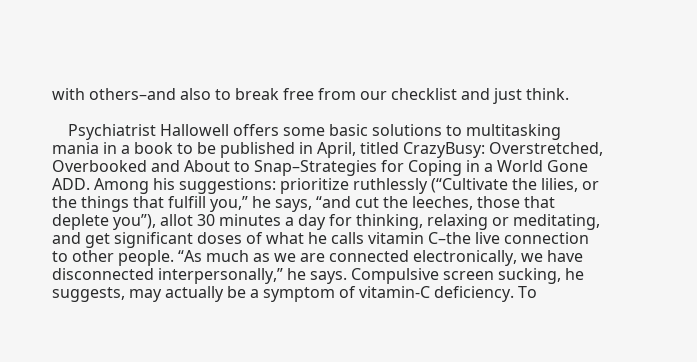with others–and also to break free from our checklist and just think.

    Psychiatrist Hallowell offers some basic solutions to multitasking mania in a book to be published in April, titled CrazyBusy: Overstretched, Overbooked and About to Snap–Strategies for Coping in a World Gone ADD. Among his suggestions: prioritize ruthlessly (“Cultivate the lilies, or the things that fulfill you,” he says, “and cut the leeches, those that deplete you”), allot 30 minutes a day for thinking, relaxing or meditating, and get significant doses of what he calls vitamin C–the live connection to other people. “As much as we are connected electronically, we have disconnected interpersonally,” he says. Compulsive screen sucking, he suggests, may actually be a symptom of vitamin-C deficiency. To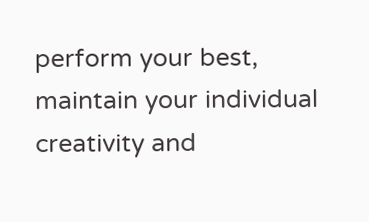perform your best, maintain your individual creativity and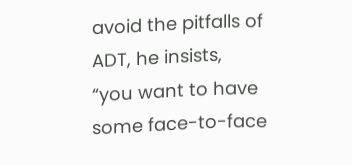avoid the pitfalls of ADT, he insists, “you want to have some face-to-face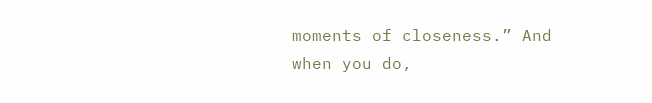moments of closeness.” And when you do,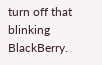turn off that blinking BlackBerry.